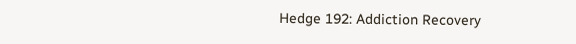Hedge 192: Addiction Recovery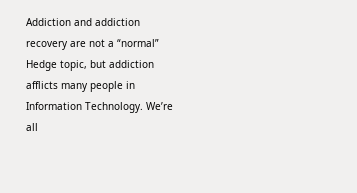Addiction and addiction recovery are not a “normal” Hedge topic, but addiction afflicts many people in Information Technology. We’re all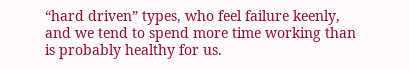“hard driven” types, who feel failure keenly, and we tend to spend more time working than is probably healthy for us.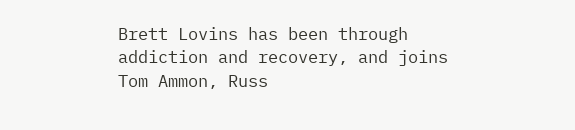Brett Lovins has been through addiction and recovery, and joins Tom Ammon, Russ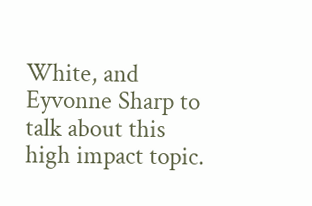White, and Eyvonne Sharp to talk about this high impact topic.